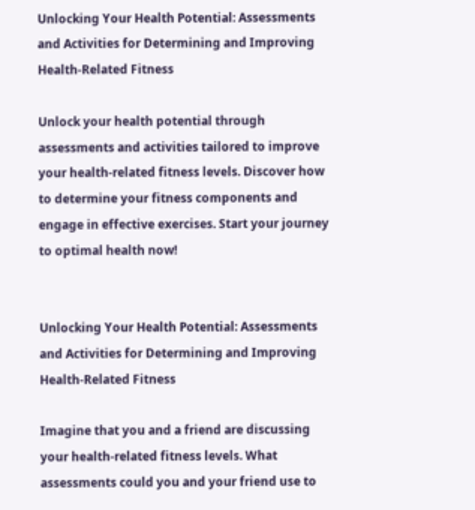Unlocking Your Health Potential: Assessments and Activities for Determining and Improving Health-Related Fitness

Unlock your health potential through assessments and activities tailored to improve your health-related fitness levels. Discover how to determine your fitness components and engage in effective exercises. Start your journey to optimal health now!


Unlocking Your Health Potential: Assessments and Activities for Determining and Improving Health-Related Fitness

Imagine that you and a friend are discussing your health-related fitness levels. What assessments could you and your friend use to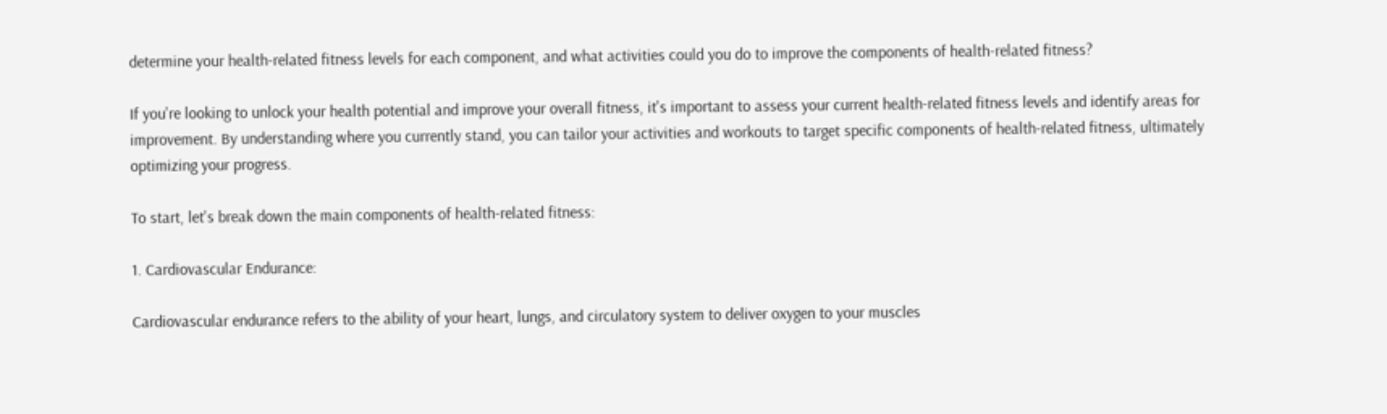determine your health-related fitness levels for each component, and what activities could you do to improve the components of health-related fitness?

If you're looking to unlock your health potential and improve your overall fitness, it's important to assess your current health-related fitness levels and identify areas for improvement. By understanding where you currently stand, you can tailor your activities and workouts to target specific components of health-related fitness, ultimately optimizing your progress.

To start, let's break down the main components of health-related fitness:

1. Cardiovascular Endurance:

Cardiovascular endurance refers to the ability of your heart, lungs, and circulatory system to deliver oxygen to your muscles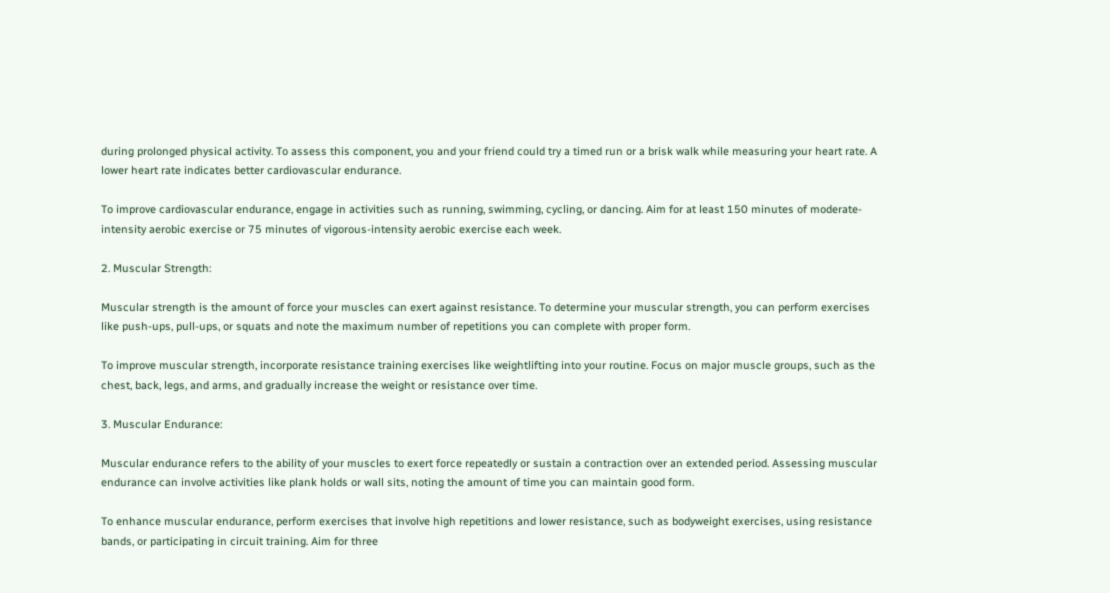during prolonged physical activity. To assess this component, you and your friend could try a timed run or a brisk walk while measuring your heart rate. A lower heart rate indicates better cardiovascular endurance.

To improve cardiovascular endurance, engage in activities such as running, swimming, cycling, or dancing. Aim for at least 150 minutes of moderate-intensity aerobic exercise or 75 minutes of vigorous-intensity aerobic exercise each week.

2. Muscular Strength:

Muscular strength is the amount of force your muscles can exert against resistance. To determine your muscular strength, you can perform exercises like push-ups, pull-ups, or squats and note the maximum number of repetitions you can complete with proper form.

To improve muscular strength, incorporate resistance training exercises like weightlifting into your routine. Focus on major muscle groups, such as the chest, back, legs, and arms, and gradually increase the weight or resistance over time.

3. Muscular Endurance:

Muscular endurance refers to the ability of your muscles to exert force repeatedly or sustain a contraction over an extended period. Assessing muscular endurance can involve activities like plank holds or wall sits, noting the amount of time you can maintain good form.

To enhance muscular endurance, perform exercises that involve high repetitions and lower resistance, such as bodyweight exercises, using resistance bands, or participating in circuit training. Aim for three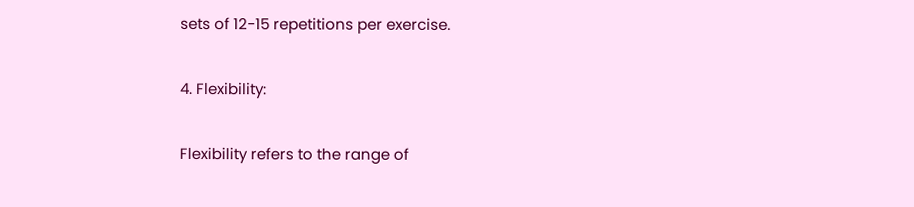sets of 12-15 repetitions per exercise.

4. Flexibility:

Flexibility refers to the range of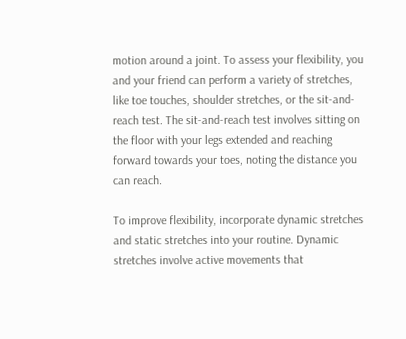motion around a joint. To assess your flexibility, you and your friend can perform a variety of stretches, like toe touches, shoulder stretches, or the sit-and-reach test. The sit-and-reach test involves sitting on the floor with your legs extended and reaching forward towards your toes, noting the distance you can reach.

To improve flexibility, incorporate dynamic stretches and static stretches into your routine. Dynamic stretches involve active movements that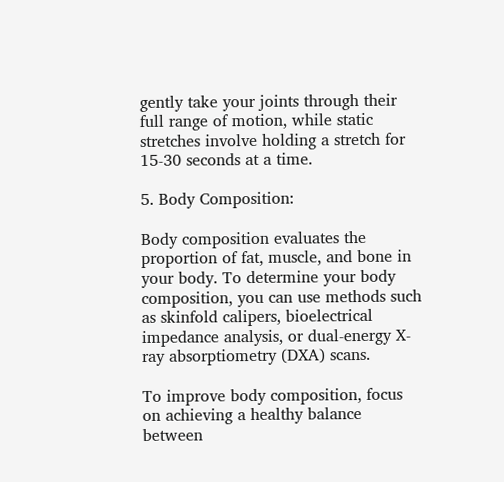gently take your joints through their full range of motion, while static stretches involve holding a stretch for 15-30 seconds at a time.

5. Body Composition:

Body composition evaluates the proportion of fat, muscle, and bone in your body. To determine your body composition, you can use methods such as skinfold calipers, bioelectrical impedance analysis, or dual-energy X-ray absorptiometry (DXA) scans.

To improve body composition, focus on achieving a healthy balance between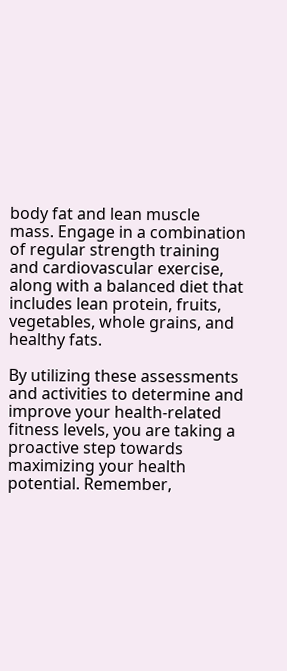body fat and lean muscle mass. Engage in a combination of regular strength training and cardiovascular exercise, along with a balanced diet that includes lean protein, fruits, vegetables, whole grains, and healthy fats.

By utilizing these assessments and activities to determine and improve your health-related fitness levels, you are taking a proactive step towards maximizing your health potential. Remember,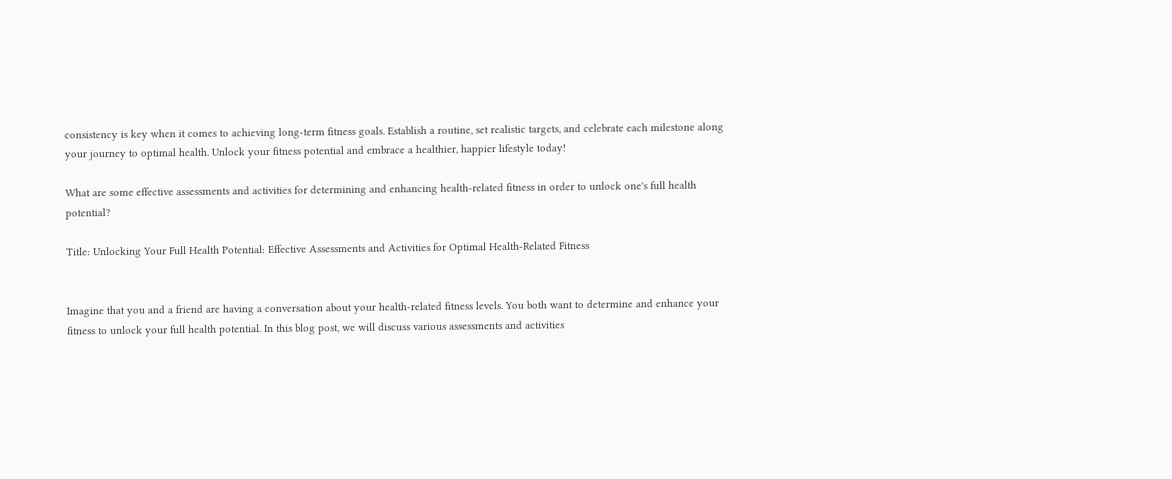consistency is key when it comes to achieving long-term fitness goals. Establish a routine, set realistic targets, and celebrate each milestone along your journey to optimal health. Unlock your fitness potential and embrace a healthier, happier lifestyle today!

What are some effective assessments and activities for determining and enhancing health-related fitness in order to unlock one's full health potential?

Title: Unlocking Your Full Health Potential: Effective Assessments and Activities for Optimal Health-Related Fitness


Imagine that you and a friend are having a conversation about your health-related fitness levels. You both want to determine and enhance your fitness to unlock your full health potential. In this blog post, we will discuss various assessments and activities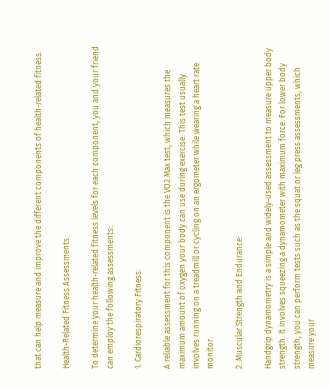that can help measure and improve the different components of health-related fitness.

Health-Related Fitness Assessments:

To determine your health-related fitness levels for each component, you and your friend can employ the following assessments:

1. Cardiorespiratory Fitness:

A reliable assessment for this component is the VO2 Max test, which measures the maximum amount of oxygen your body can use during exercise. This test usually involves running on a treadmill or cycling on an ergometer while wearing a heart rate monitor.

2. Muscular Strength and Endurance:

Handgrip dynamometry is a simple and widely-used assessment to measure upper body strength. It involves squeezing a dynamometer with maximum force. For lower body strength, you can perform tests such as the squat or leg press assessments, which measure your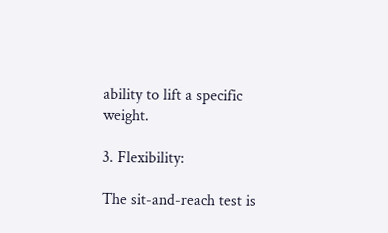ability to lift a specific weight.

3. Flexibility:

The sit-and-reach test is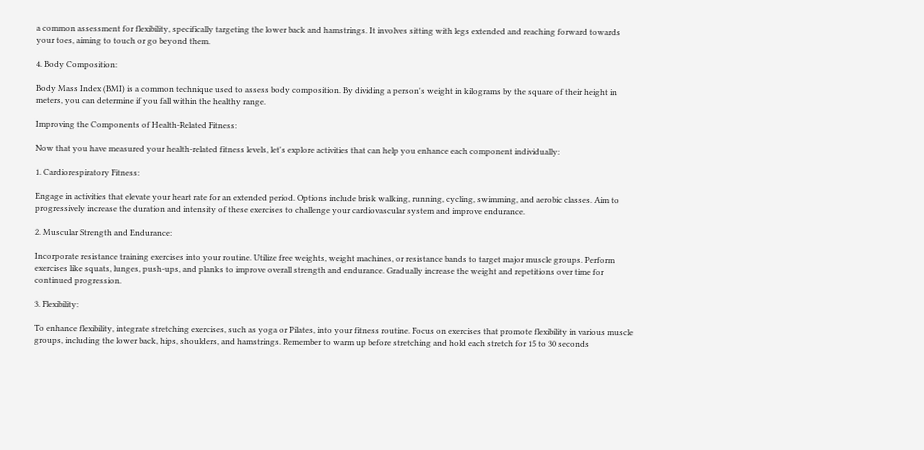a common assessment for flexibility, specifically targeting the lower back and hamstrings. It involves sitting with legs extended and reaching forward towards your toes, aiming to touch or go beyond them.

4. Body Composition:

Body Mass Index (BMI) is a common technique used to assess body composition. By dividing a person's weight in kilograms by the square of their height in meters, you can determine if you fall within the healthy range.

Improving the Components of Health-Related Fitness:

Now that you have measured your health-related fitness levels, let's explore activities that can help you enhance each component individually:

1. Cardiorespiratory Fitness:

Engage in activities that elevate your heart rate for an extended period. Options include brisk walking, running, cycling, swimming, and aerobic classes. Aim to progressively increase the duration and intensity of these exercises to challenge your cardiovascular system and improve endurance.

2. Muscular Strength and Endurance:

Incorporate resistance training exercises into your routine. Utilize free weights, weight machines, or resistance bands to target major muscle groups. Perform exercises like squats, lunges, push-ups, and planks to improve overall strength and endurance. Gradually increase the weight and repetitions over time for continued progression.

3. Flexibility:

To enhance flexibility, integrate stretching exercises, such as yoga or Pilates, into your fitness routine. Focus on exercises that promote flexibility in various muscle groups, including the lower back, hips, shoulders, and hamstrings. Remember to warm up before stretching and hold each stretch for 15 to 30 seconds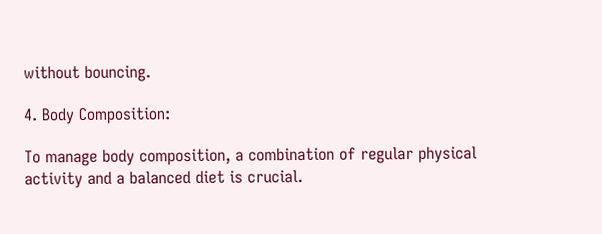without bouncing.

4. Body Composition:

To manage body composition, a combination of regular physical activity and a balanced diet is crucial.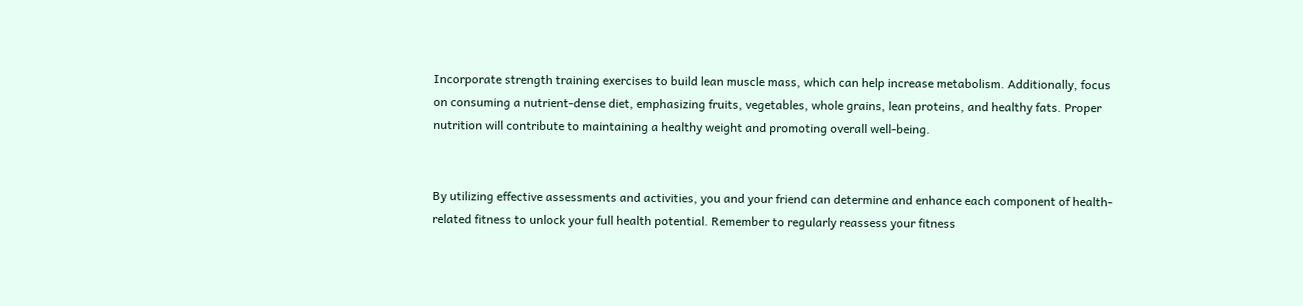Incorporate strength training exercises to build lean muscle mass, which can help increase metabolism. Additionally, focus on consuming a nutrient-dense diet, emphasizing fruits, vegetables, whole grains, lean proteins, and healthy fats. Proper nutrition will contribute to maintaining a healthy weight and promoting overall well-being.


By utilizing effective assessments and activities, you and your friend can determine and enhance each component of health-related fitness to unlock your full health potential. Remember to regularly reassess your fitness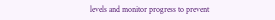levels and monitor progress to prevent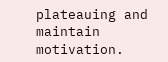plateauing and maintain motivation.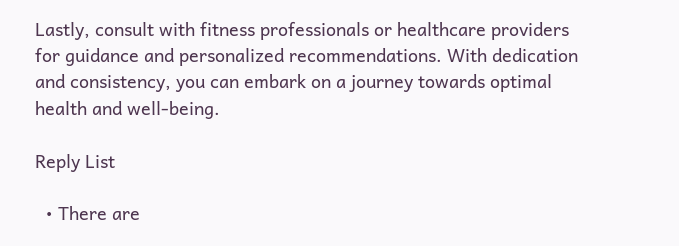Lastly, consult with fitness professionals or healthcare providers for guidance and personalized recommendations. With dedication and consistency, you can embark on a journey towards optimal health and well-being.

Reply List

  • There are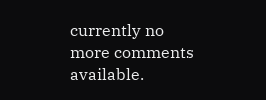currently no more comments available.